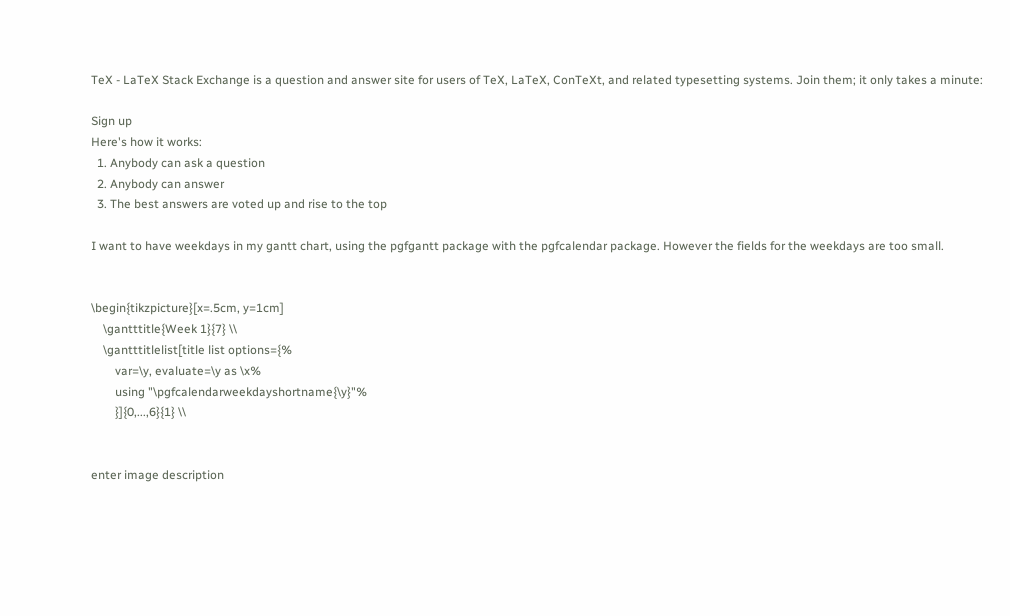TeX - LaTeX Stack Exchange is a question and answer site for users of TeX, LaTeX, ConTeXt, and related typesetting systems. Join them; it only takes a minute:

Sign up
Here's how it works:
  1. Anybody can ask a question
  2. Anybody can answer
  3. The best answers are voted up and rise to the top

I want to have weekdays in my gantt chart, using the pgfgantt package with the pgfcalendar package. However the fields for the weekdays are too small.


\begin{tikzpicture}[x=.5cm, y=1cm]
    \gantttitle{Week 1}{7} \\
    \gantttitlelist[title list options={%
        var=\y, evaluate=\y as \x%
        using "\pgfcalendarweekdayshortname{\y}"%
        }]{0,...,6}{1} \\


enter image description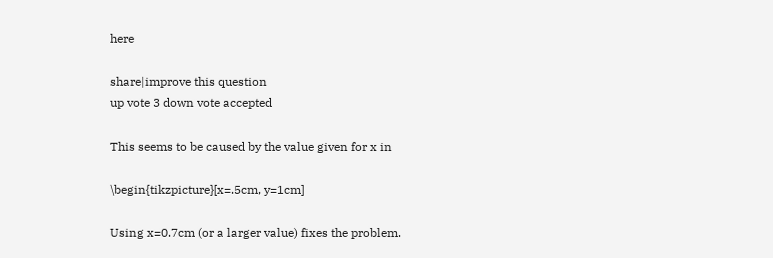here

share|improve this question
up vote 3 down vote accepted

This seems to be caused by the value given for x in

\begin{tikzpicture}[x=.5cm, y=1cm]

Using x=0.7cm (or a larger value) fixes the problem.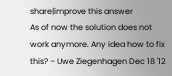share|improve this answer
As of now the solution does not work anymore. Any idea how to fix this? – Uwe Ziegenhagen Dec 18 '12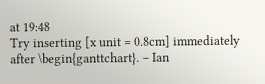at 19:48
Try inserting [x unit = 0.8cm] immediately after \begin{ganttchart}. – Ian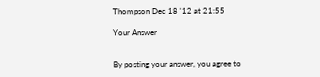Thompson Dec 18 '12 at 21:55

Your Answer


By posting your answer, you agree to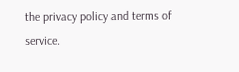the privacy policy and terms of service.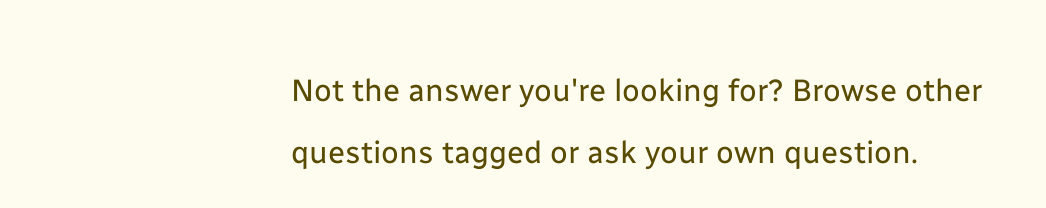Not the answer you're looking for? Browse other questions tagged or ask your own question.